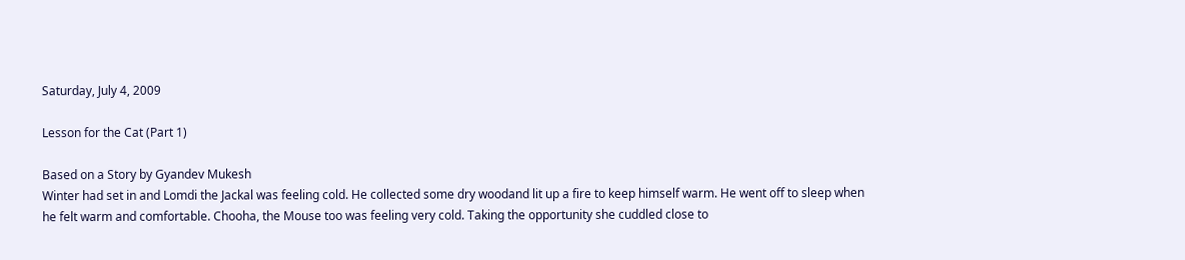Saturday, July 4, 2009

Lesson for the Cat (Part 1)

Based on a Story by Gyandev Mukesh
Winter had set in and Lomdi the Jackal was feeling cold. He collected some dry woodand lit up a fire to keep himself warm. He went off to sleep when he felt warm and comfortable. Chooha, the Mouse too was feeling very cold. Taking the opportunity she cuddled close to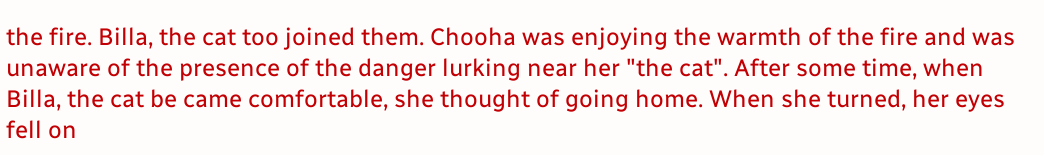the fire. Billa, the cat too joined them. Chooha was enjoying the warmth of the fire and was unaware of the presence of the danger lurking near her "the cat". After some time, when Billa, the cat be came comfortable, she thought of going home. When she turned, her eyes fell on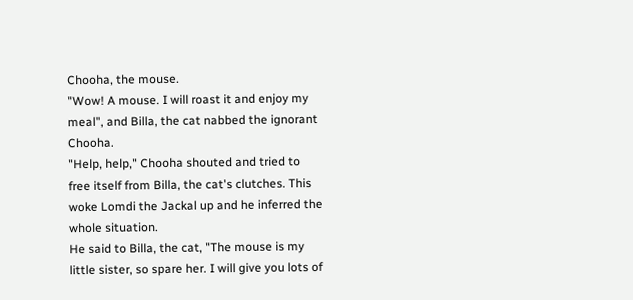Chooha, the mouse.
"Wow! A mouse. I will roast it and enjoy my meal", and Billa, the cat nabbed the ignorant Chooha.
"Help, help," Chooha shouted and tried to free itself from Billa, the cat's clutches. This woke Lomdi the Jackal up and he inferred the whole situation.
He said to Billa, the cat, "The mouse is my little sister, so spare her. I will give you lots of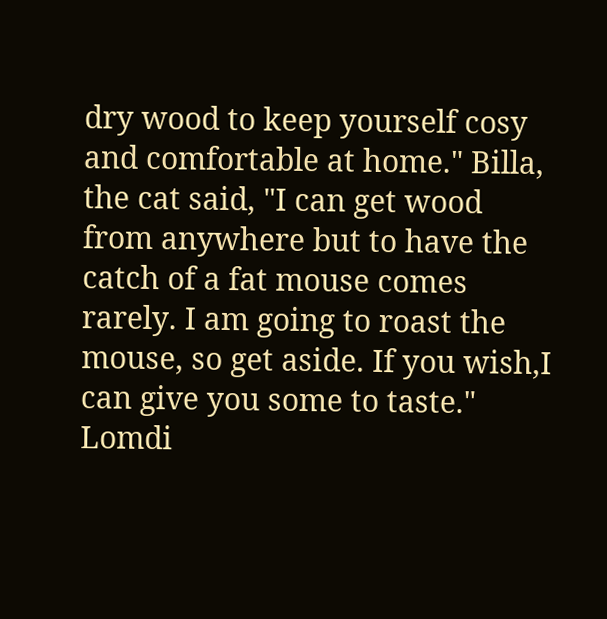dry wood to keep yourself cosy and comfortable at home." Billa, the cat said, "I can get wood from anywhere but to have the catch of a fat mouse comes rarely. I am going to roast the mouse, so get aside. If you wish,I can give you some to taste." Lomdi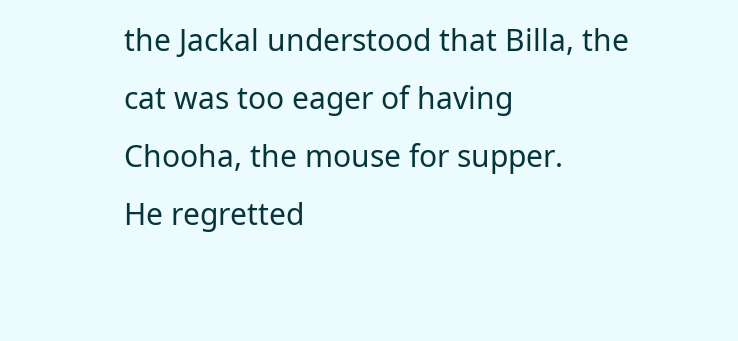the Jackal understood that Billa, the cat was too eager of having Chooha, the mouse for supper.
He regretted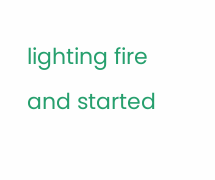lighting fire and started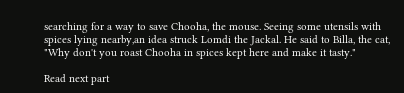searching for a way to save Chooha, the mouse. Seeing some utensils with spices lying nearby,an idea struck Lomdi the Jackal. He said to Billa, the cat, "Why don't you roast Chooha in spices kept here and make it tasty."

Read next part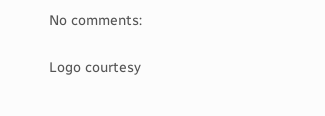No comments:

Logo courtesy